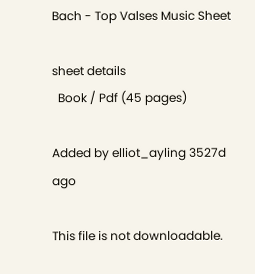Bach - Top Valses Music Sheet

sheet details
  Book / Pdf (45 pages)

Added by elliot_ayling 3527d ago

This file is not downloadable.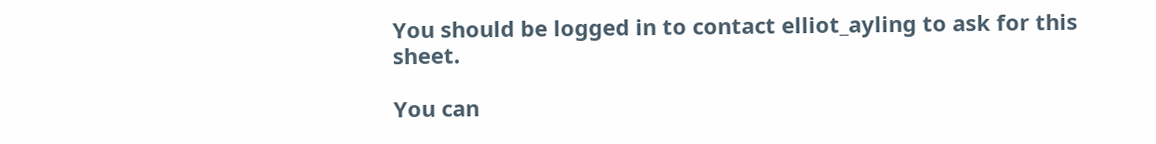You should be logged in to contact elliot_ayling to ask for this sheet.

You can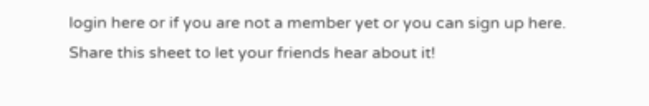login here or if you are not a member yet or you can sign up here.
Share this sheet to let your friends hear about it!